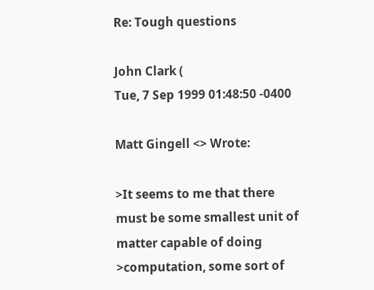Re: Tough questions

John Clark (
Tue, 7 Sep 1999 01:48:50 -0400

Matt Gingell <> Wrote:

>It seems to me that there must be some smallest unit of matter capable of doing
>computation, some sort of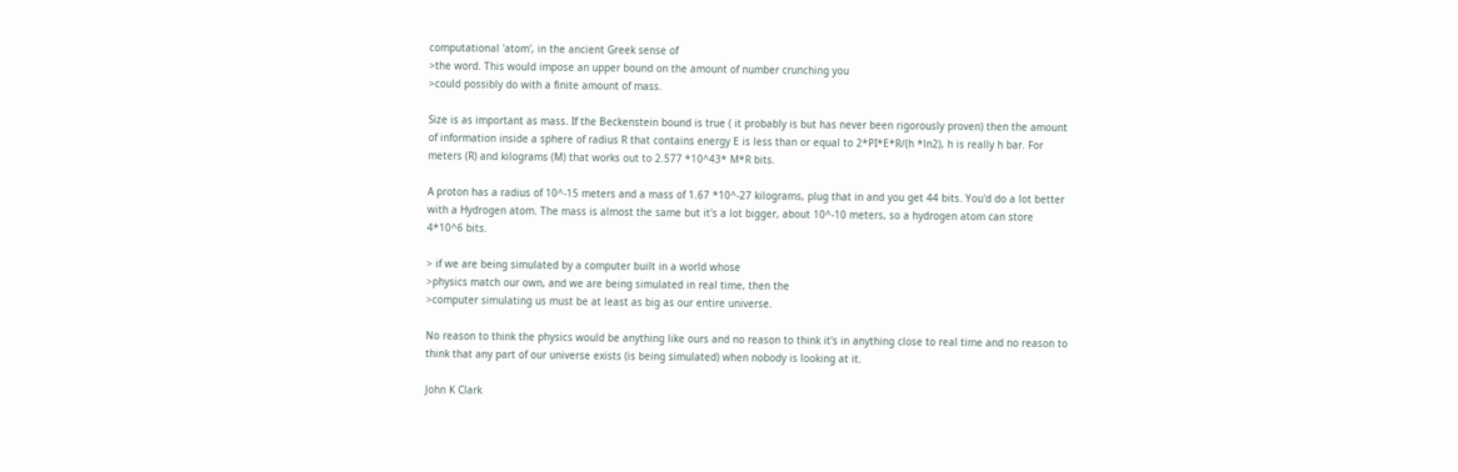computational 'atom', in the ancient Greek sense of
>the word. This would impose an upper bound on the amount of number crunching you
>could possibly do with a finite amount of mass.

Size is as important as mass. If the Beckenstein bound is true ( it probably is but has never been rigorously proven) then the amount of information inside a sphere of radius R that contains energy E is less than or equal to 2*PI*E*R/(h *ln2), h is really h bar. For meters (R) and kilograms (M) that works out to 2.577 *10^43* M*R bits.

A proton has a radius of 10^-15 meters and a mass of 1.67 *10^-27 kilograms, plug that in and you get 44 bits. You'd do a lot better with a Hydrogen atom. The mass is almost the same but it's a lot bigger, about 10^-10 meters, so a hydrogen atom can store 4*10^6 bits.

> if we are being simulated by a computer built in a world whose
>physics match our own, and we are being simulated in real time, then the
>computer simulating us must be at least as big as our entire universe.

No reason to think the physics would be anything like ours and no reason to think it's in anything close to real time and no reason to think that any part of our universe exists (is being simulated) when nobody is looking at it.

John K Clark